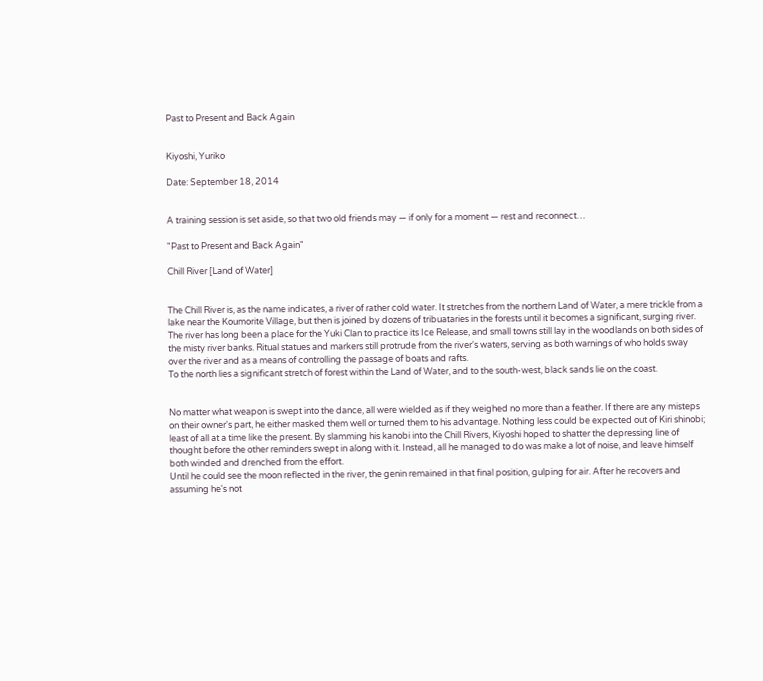Past to Present and Back Again


Kiyoshi, Yuriko

Date: September 18, 2014


A training session is set aside, so that two old friends may — if only for a moment — rest and reconnect…

"Past to Present and Back Again"

Chill River [Land of Water]


The Chill River is, as the name indicates, a river of rather cold water. It stretches from the northern Land of Water, a mere trickle from a lake near the Koumorite Village, but then is joined by dozens of tribuataries in the forests until it becomes a significant, surging river. The river has long been a place for the Yuki Clan to practice its Ice Release, and small towns still lay in the woodlands on both sides of the misty river banks. Ritual statues and markers still protrude from the river's waters, serving as both warnings of who holds sway over the river and as a means of controlling the passage of boats and rafts.
To the north lies a significant stretch of forest within the Land of Water, and to the south-west, black sands lie on the coast.


No matter what weapon is swept into the dance, all were wielded as if they weighed no more than a feather. If there are any misteps on their owner's part, he either masked them well or turned them to his advantage. Nothing less could be expected out of Kiri shinobi; least of all at a time like the present. By slamming his kanobi into the Chill Rivers, Kiyoshi hoped to shatter the depressing line of thought before the other reminders swept in along with it. Instead, all he managed to do was make a lot of noise, and leave himself both winded and drenched from the effort.
Until he could see the moon reflected in the river, the genin remained in that final position, gulping for air. After he recovers and assuming he's not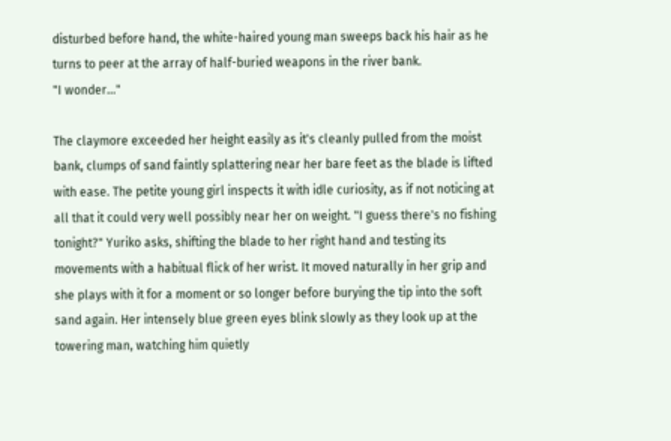disturbed before hand, the white-haired young man sweeps back his hair as he turns to peer at the array of half-buried weapons in the river bank.
"I wonder…"

The claymore exceeded her height easily as it's cleanly pulled from the moist bank, clumps of sand faintly splattering near her bare feet as the blade is lifted with ease. The petite young girl inspects it with idle curiosity, as if not noticing at all that it could very well possibly near her on weight. "I guess there's no fishing tonight?" Yuriko asks, shifting the blade to her right hand and testing its movements with a habitual flick of her wrist. It moved naturally in her grip and she plays with it for a moment or so longer before burying the tip into the soft sand again. Her intensely blue green eyes blink slowly as they look up at the towering man, watching him quietly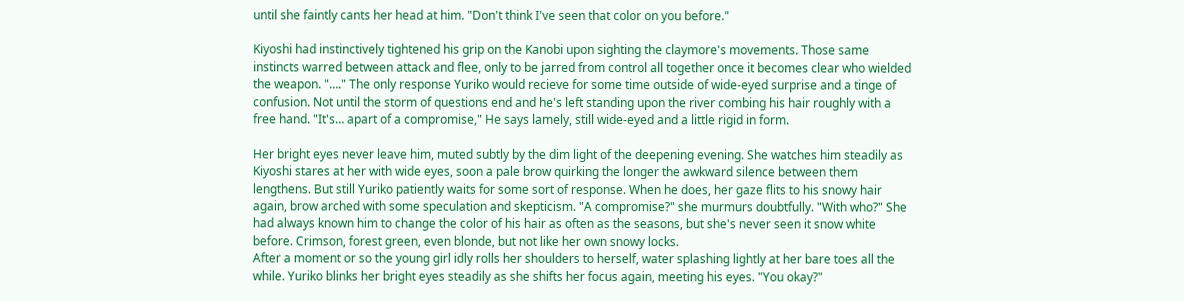until she faintly cants her head at him. "Don't think I've seen that color on you before."

Kiyoshi had instinctively tightened his grip on the Kanobi upon sighting the claymore's movements. Those same instincts warred between attack and flee, only to be jarred from control all together once it becomes clear who wielded the weapon. "…." The only response Yuriko would recieve for some time outside of wide-eyed surprise and a tinge of confusion. Not until the storm of questions end and he's left standing upon the river combing his hair roughly with a free hand. "It's… apart of a compromise," He says lamely, still wide-eyed and a little rigid in form.

Her bright eyes never leave him, muted subtly by the dim light of the deepening evening. She watches him steadily as Kiyoshi stares at her with wide eyes, soon a pale brow quirking the longer the awkward silence between them lengthens. But still Yuriko patiently waits for some sort of response. When he does, her gaze flits to his snowy hair again, brow arched with some speculation and skepticism. "A compromise?" she murmurs doubtfully. "With who?" She had always known him to change the color of his hair as often as the seasons, but she's never seen it snow white before. Crimson, forest green, even blonde, but not like her own snowy locks.
After a moment or so the young girl idly rolls her shoulders to herself, water splashing lightly at her bare toes all the while. Yuriko blinks her bright eyes steadily as she shifts her focus again, meeting his eyes. "You okay?"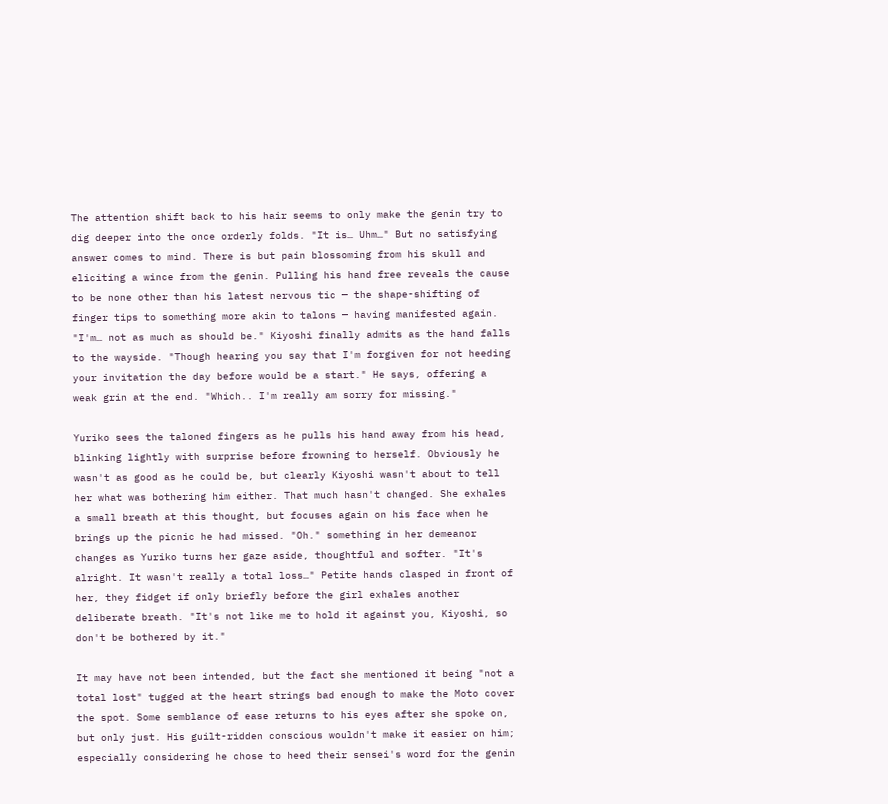The attention shift back to his hair seems to only make the genin try to dig deeper into the once orderly folds. "It is… Uhm…" But no satisfying answer comes to mind. There is but pain blossoming from his skull and eliciting a wince from the genin. Pulling his hand free reveals the cause to be none other than his latest nervous tic — the shape-shifting of finger tips to something more akin to talons — having manifested again.
"I'm… not as much as should be." Kiyoshi finally admits as the hand falls to the wayside. "Though hearing you say that I'm forgiven for not heeding your invitation the day before would be a start." He says, offering a weak grin at the end. "Which.. I'm really am sorry for missing."

Yuriko sees the taloned fingers as he pulls his hand away from his head, blinking lightly with surprise before frowning to herself. Obviously he wasn't as good as he could be, but clearly Kiyoshi wasn't about to tell her what was bothering him either. That much hasn't changed. She exhales a small breath at this thought, but focuses again on his face when he brings up the picnic he had missed. "Oh." something in her demeanor changes as Yuriko turns her gaze aside, thoughtful and softer. "It's alright. It wasn't really a total loss…" Petite hands clasped in front of her, they fidget if only briefly before the girl exhales another deliberate breath. "It's not like me to hold it against you, Kiyoshi, so don't be bothered by it."

It may have not been intended, but the fact she mentioned it being "not a total lost" tugged at the heart strings bad enough to make the Moto cover the spot. Some semblance of ease returns to his eyes after she spoke on, but only just. His guilt-ridden conscious wouldn't make it easier on him; especially considering he chose to heed their sensei's word for the genin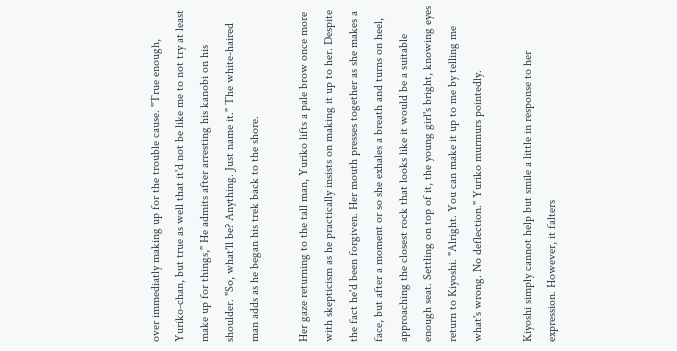over immediatly making up for the trouble cause. "True enough, Yuriko-chan, but true as well that it'd not be like me to not try at least make up for things," He admits after arresting his kanobi on his shoulder. "So, what'll be? Anything. Just name it." The white-haired man adds as he began his trek back to the shore.

Her gaze returning to the tall man, Yuriko lifts a pale brow once more with skepticism as he practically insists on making it up to her. Despite the fact he'd been forgiven. Her mouth presses together as she makes a face, but after a moment or so she exhales a breath and turns on heel, approaching the closest rock that looks like it would be a suitable enough seat. Settling on top of it, the young girl's bright, knowing eyes return to Kiyoshi. "Alright. You can make it up to me by telling me what's wrong. No deflection." Yuriko murmurs pointedly.

Kiyoshi simply cannot help but smile a little in response to her expression. However, it falters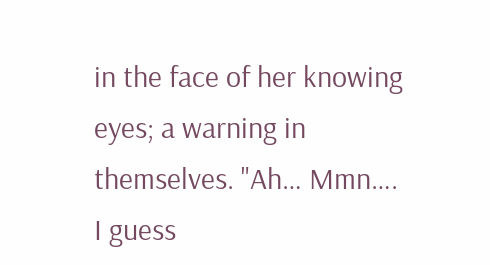in the face of her knowing eyes; a warning in themselves. "Ah… Mmn…. I guess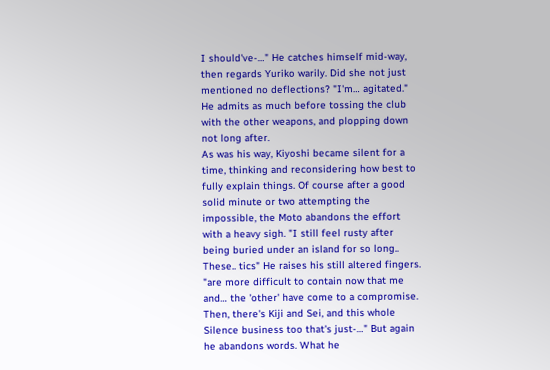I should've-…" He catches himself mid-way, then regards Yuriko warily. Did she not just mentioned no deflections? "I'm… agitated." He admits as much before tossing the club with the other weapons, and plopping down not long after.
As was his way, Kiyoshi became silent for a time, thinking and reconsidering how best to fully explain things. Of course after a good solid minute or two attempting the impossible, the Moto abandons the effort with a heavy sigh. "I still feel rusty after being buried under an island for so long.. These.. tics" He raises his still altered fingers. "are more difficult to contain now that me and… the 'other' have come to a compromise. Then, there's Kiji and Sei, and this whole Silence business too that's just-…" But again he abandons words. What he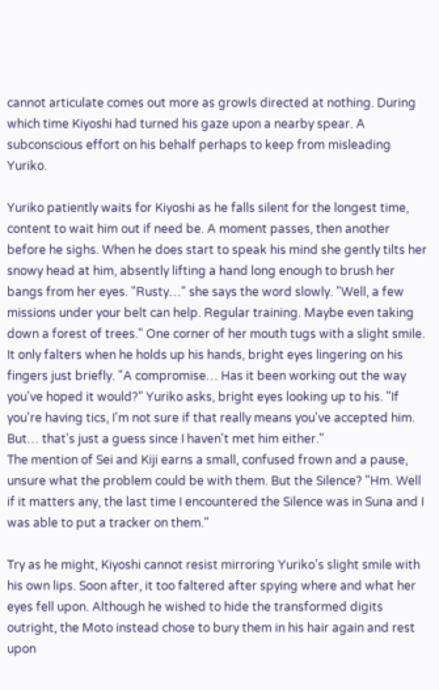cannot articulate comes out more as growls directed at nothing. During which time Kiyoshi had turned his gaze upon a nearby spear. A subconscious effort on his behalf perhaps to keep from misleading Yuriko.

Yuriko patiently waits for Kiyoshi as he falls silent for the longest time, content to wait him out if need be. A moment passes, then another before he sighs. When he does start to speak his mind she gently tilts her snowy head at him, absently lifting a hand long enough to brush her bangs from her eyes. "Rusty…" she says the word slowly. "Well, a few missions under your belt can help. Regular training. Maybe even taking down a forest of trees." One corner of her mouth tugs with a slight smile. It only falters when he holds up his hands, bright eyes lingering on his fingers just briefly. "A compromise… Has it been working out the way you've hoped it would?" Yuriko asks, bright eyes looking up to his. "If you're having tics, I'm not sure if that really means you've accepted him. But… that's just a guess since I haven't met him either."
The mention of Sei and Kiji earns a small, confused frown and a pause, unsure what the problem could be with them. But the Silence? "Hm. Well if it matters any, the last time I encountered the Silence was in Suna and I was able to put a tracker on them."

Try as he might, Kiyoshi cannot resist mirroring Yuriko's slight smile with his own lips. Soon after, it too faltered after spying where and what her eyes fell upon. Although he wished to hide the transformed digits outright, the Moto instead chose to bury them in his hair again and rest upon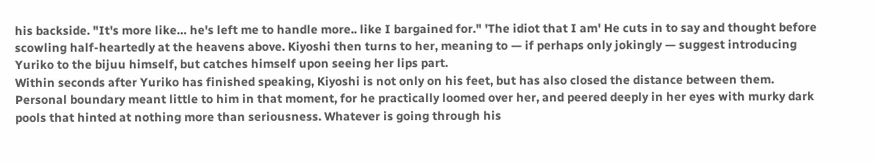his backside. "It's more like… he's left me to handle more.. like I bargained for." 'The idiot that I am' He cuts in to say and thought before scowling half-heartedly at the heavens above. Kiyoshi then turns to her, meaning to — if perhaps only jokingly — suggest introducing Yuriko to the bijuu himself, but catches himself upon seeing her lips part.
Within seconds after Yuriko has finished speaking, Kiyoshi is not only on his feet, but has also closed the distance between them. Personal boundary meant little to him in that moment, for he practically loomed over her, and peered deeply in her eyes with murky dark pools that hinted at nothing more than seriousness. Whatever is going through his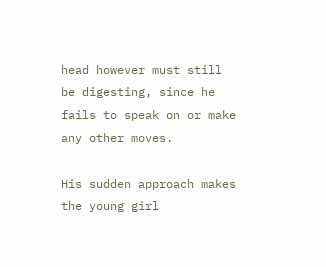head however must still be digesting, since he fails to speak on or make any other moves.

His sudden approach makes the young girl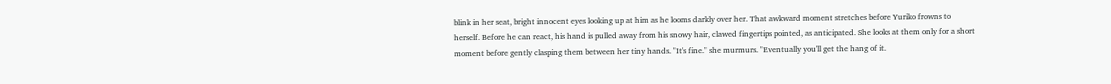blink in her seat, bright innocent eyes looking up at him as he looms darkly over her. That awkward moment stretches before Yuriko frowns to herself. Before he can react, his hand is pulled away from his snowy hair, clawed fingertips pointed, as anticipated. She looks at them only for a short moment before gently clasping them between her tiny hands. "It's fine." she murmurs. "Eventually you'll get the hang of it.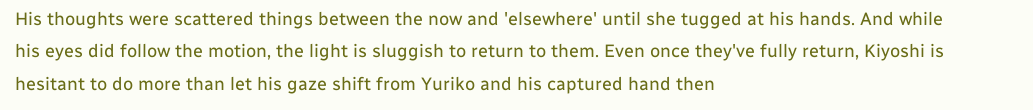His thoughts were scattered things between the now and 'elsewhere' until she tugged at his hands. And while his eyes did follow the motion, the light is sluggish to return to them. Even once they've fully return, Kiyoshi is hesitant to do more than let his gaze shift from Yuriko and his captured hand then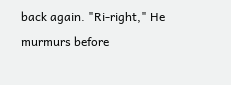back again. "Ri-right," He murmurs before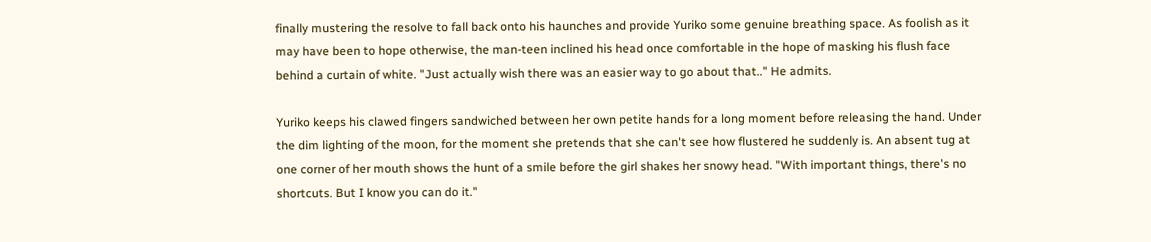finally mustering the resolve to fall back onto his haunches and provide Yuriko some genuine breathing space. As foolish as it may have been to hope otherwise, the man-teen inclined his head once comfortable in the hope of masking his flush face behind a curtain of white. "Just actually wish there was an easier way to go about that.." He admits.

Yuriko keeps his clawed fingers sandwiched between her own petite hands for a long moment before releasing the hand. Under the dim lighting of the moon, for the moment she pretends that she can't see how flustered he suddenly is. An absent tug at one corner of her mouth shows the hunt of a smile before the girl shakes her snowy head. "With important things, there's no shortcuts. But I know you can do it."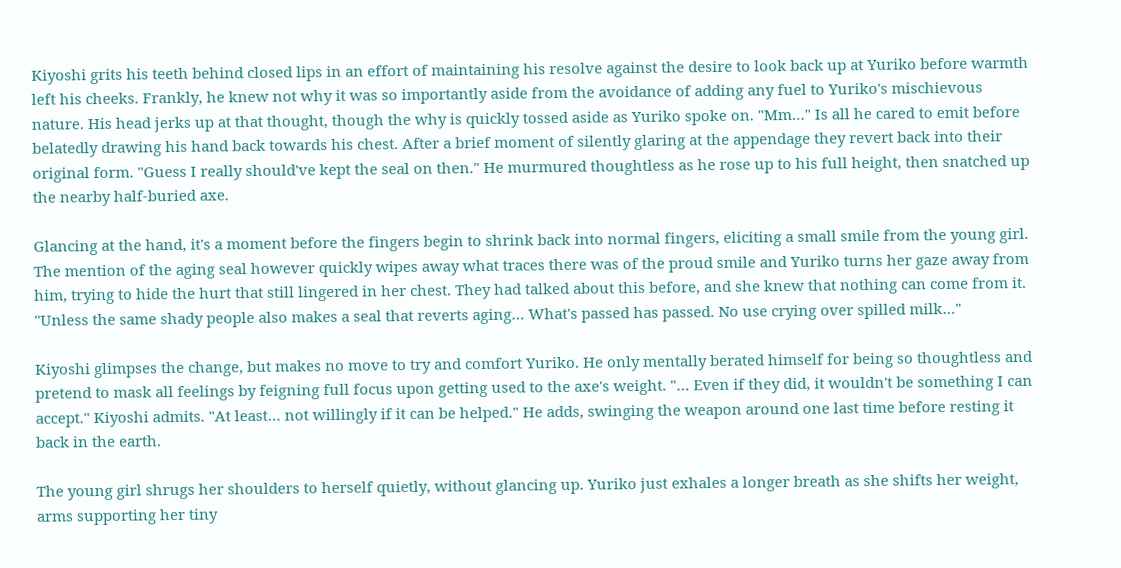Kiyoshi grits his teeth behind closed lips in an effort of maintaining his resolve against the desire to look back up at Yuriko before warmth left his cheeks. Frankly, he knew not why it was so importantly aside from the avoidance of adding any fuel to Yuriko's mischievous nature. His head jerks up at that thought, though the why is quickly tossed aside as Yuriko spoke on. "Mm…" Is all he cared to emit before belatedly drawing his hand back towards his chest. After a brief moment of silently glaring at the appendage they revert back into their original form. "Guess I really should've kept the seal on then." He murmured thoughtless as he rose up to his full height, then snatched up the nearby half-buried axe.

Glancing at the hand, it's a moment before the fingers begin to shrink back into normal fingers, eliciting a small smile from the young girl. The mention of the aging seal however quickly wipes away what traces there was of the proud smile and Yuriko turns her gaze away from him, trying to hide the hurt that still lingered in her chest. They had talked about this before, and she knew that nothing can come from it. "Unless the same shady people also makes a seal that reverts aging… What's passed has passed. No use crying over spilled milk…"

Kiyoshi glimpses the change, but makes no move to try and comfort Yuriko. He only mentally berated himself for being so thoughtless and pretend to mask all feelings by feigning full focus upon getting used to the axe's weight. "… Even if they did, it wouldn't be something I can accept." Kiyoshi admits. "At least… not willingly if it can be helped." He adds, swinging the weapon around one last time before resting it back in the earth.

The young girl shrugs her shoulders to herself quietly, without glancing up. Yuriko just exhales a longer breath as she shifts her weight, arms supporting her tiny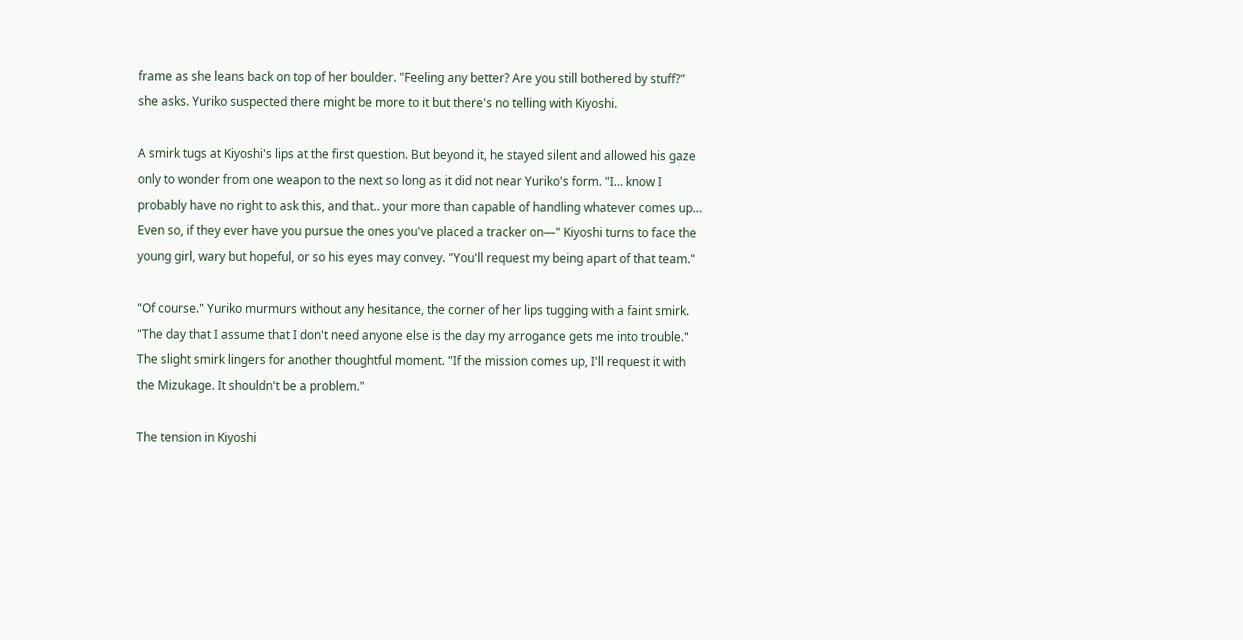frame as she leans back on top of her boulder. "Feeling any better? Are you still bothered by stuff?" she asks. Yuriko suspected there might be more to it but there's no telling with Kiyoshi.

A smirk tugs at Kiyoshi's lips at the first question. But beyond it, he stayed silent and allowed his gaze only to wonder from one weapon to the next so long as it did not near Yuriko's form. "I… know I probably have no right to ask this, and that.. your more than capable of handling whatever comes up… Even so, if they ever have you pursue the ones you've placed a tracker on—" Kiyoshi turns to face the young girl, wary but hopeful, or so his eyes may convey. "You'll request my being apart of that team."

"Of course." Yuriko murmurs without any hesitance, the corner of her lips tugging with a faint smirk. "The day that I assume that I don't need anyone else is the day my arrogance gets me into trouble." The slight smirk lingers for another thoughtful moment. "If the mission comes up, I'll request it with the Mizukage. It shouldn't be a problem."

The tension in Kiyoshi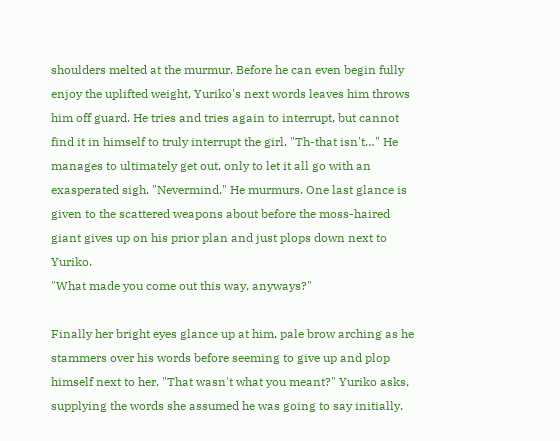shoulders melted at the murmur. Before he can even begin fully enjoy the uplifted weight, Yuriko's next words leaves him throws him off guard. He tries and tries again to interrupt, but cannot find it in himself to truly interrupt the girl. "Th-that isn't…" He manages to ultimately get out, only to let it all go with an exasperated sigh. "Nevermind." He murmurs. One last glance is given to the scattered weapons about before the moss-haired giant gives up on his prior plan and just plops down next to Yuriko.
"What made you come out this way, anyways?"

Finally her bright eyes glance up at him, pale brow arching as he stammers over his words before seeming to give up and plop himself next to her. "That wasn't what you meant?" Yuriko asks, supplying the words she assumed he was going to say initially.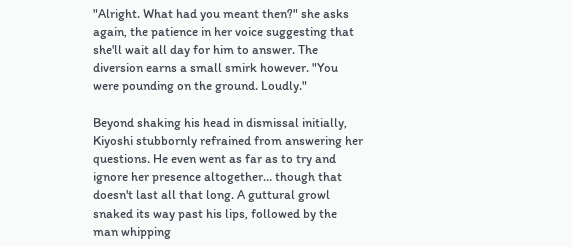"Alright. What had you meant then?" she asks again, the patience in her voice suggesting that she'll wait all day for him to answer. The diversion earns a small smirk however. "You were pounding on the ground. Loudly."

Beyond shaking his head in dismissal initially, Kiyoshi stubbornly refrained from answering her questions. He even went as far as to try and ignore her presence altogether… though that doesn't last all that long. A guttural growl snaked its way past his lips, followed by the man whipping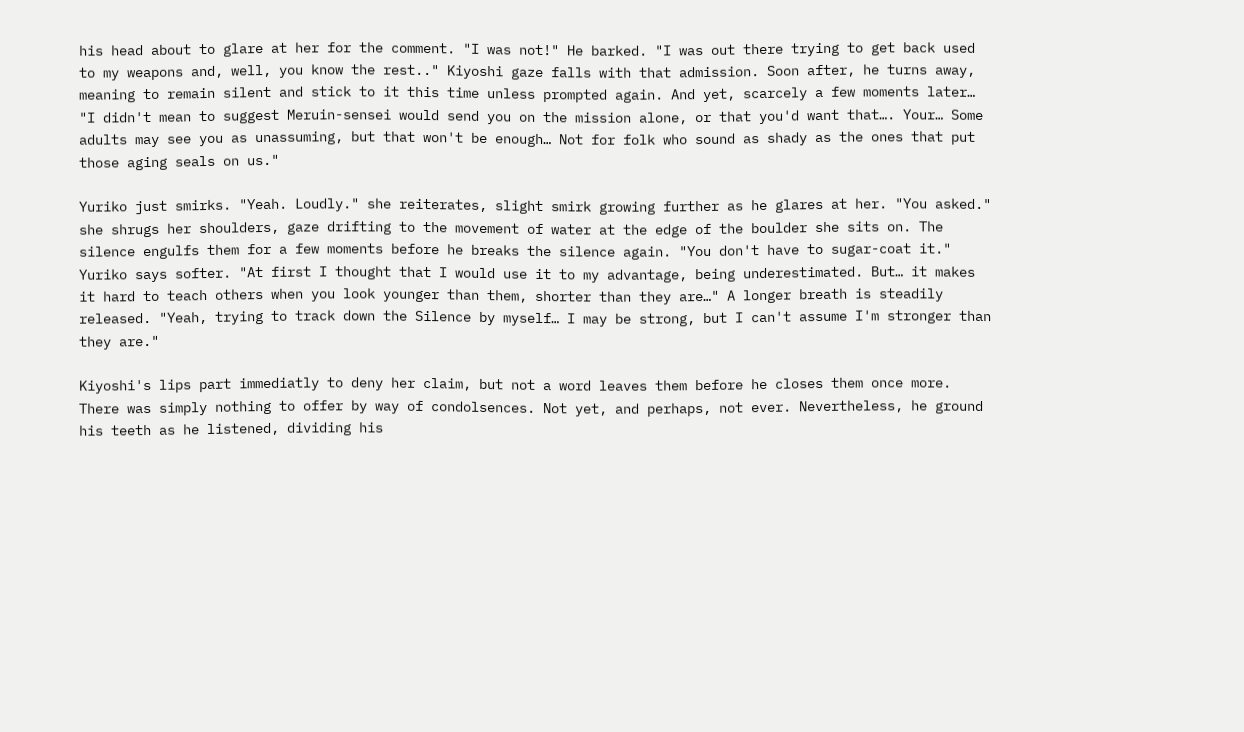his head about to glare at her for the comment. "I was not!" He barked. "I was out there trying to get back used to my weapons and, well, you know the rest.." Kiyoshi gaze falls with that admission. Soon after, he turns away, meaning to remain silent and stick to it this time unless prompted again. And yet, scarcely a few moments later…
"I didn't mean to suggest Meruin-sensei would send you on the mission alone, or that you'd want that…. Your… Some adults may see you as unassuming, but that won't be enough… Not for folk who sound as shady as the ones that put those aging seals on us."

Yuriko just smirks. "Yeah. Loudly." she reiterates, slight smirk growing further as he glares at her. "You asked." she shrugs her shoulders, gaze drifting to the movement of water at the edge of the boulder she sits on. The silence engulfs them for a few moments before he breaks the silence again. "You don't have to sugar-coat it." Yuriko says softer. "At first I thought that I would use it to my advantage, being underestimated. But… it makes it hard to teach others when you look younger than them, shorter than they are…" A longer breath is steadily released. "Yeah, trying to track down the Silence by myself… I may be strong, but I can't assume I'm stronger than they are."

Kiyoshi's lips part immediatly to deny her claim, but not a word leaves them before he closes them once more. There was simply nothing to offer by way of condolsences. Not yet, and perhaps, not ever. Nevertheless, he ground his teeth as he listened, dividing his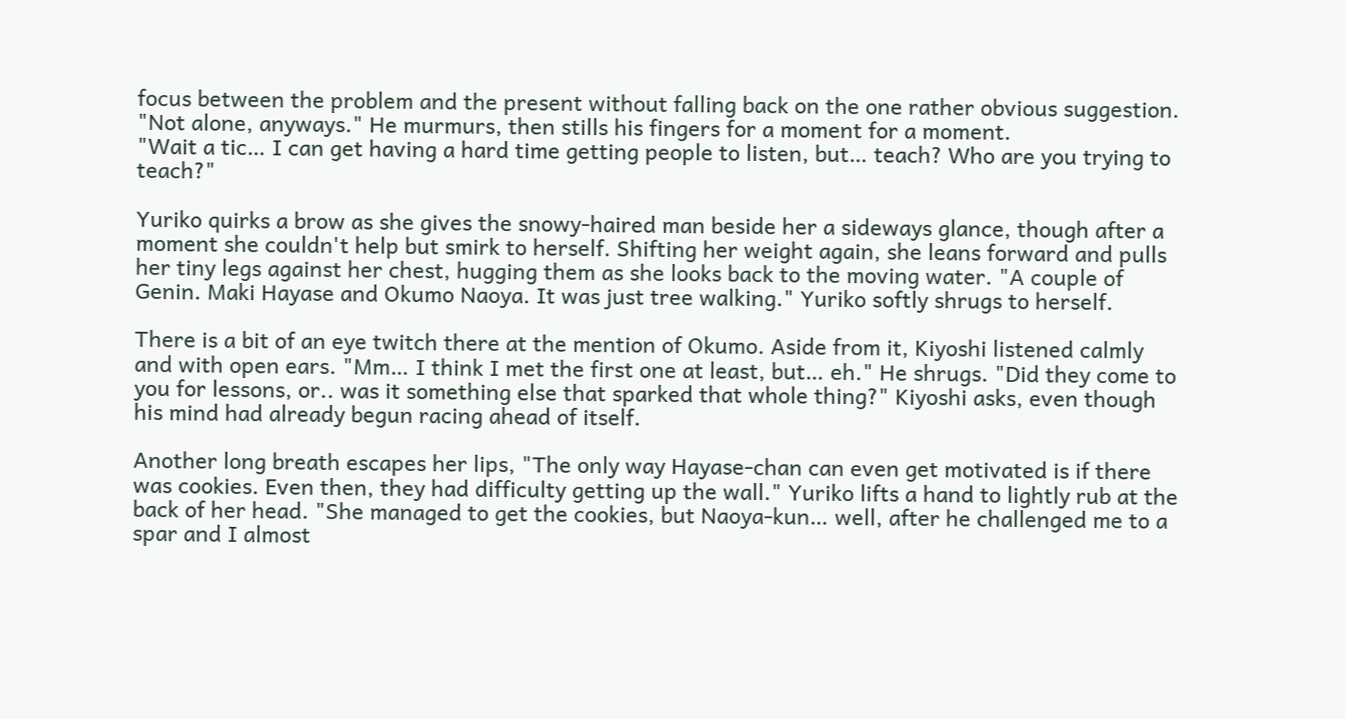focus between the problem and the present without falling back on the one rather obvious suggestion. "Not alone, anyways." He murmurs, then stills his fingers for a moment for a moment.
"Wait a tic… I can get having a hard time getting people to listen, but… teach? Who are you trying to teach?"

Yuriko quirks a brow as she gives the snowy-haired man beside her a sideways glance, though after a moment she couldn't help but smirk to herself. Shifting her weight again, she leans forward and pulls her tiny legs against her chest, hugging them as she looks back to the moving water. "A couple of Genin. Maki Hayase and Okumo Naoya. It was just tree walking." Yuriko softly shrugs to herself.

There is a bit of an eye twitch there at the mention of Okumo. Aside from it, Kiyoshi listened calmly and with open ears. "Mm… I think I met the first one at least, but… eh." He shrugs. "Did they come to you for lessons, or.. was it something else that sparked that whole thing?" Kiyoshi asks, even though his mind had already begun racing ahead of itself.

Another long breath escapes her lips, "The only way Hayase-chan can even get motivated is if there was cookies. Even then, they had difficulty getting up the wall." Yuriko lifts a hand to lightly rub at the back of her head. "She managed to get the cookies, but Naoya-kun… well, after he challenged me to a spar and I almost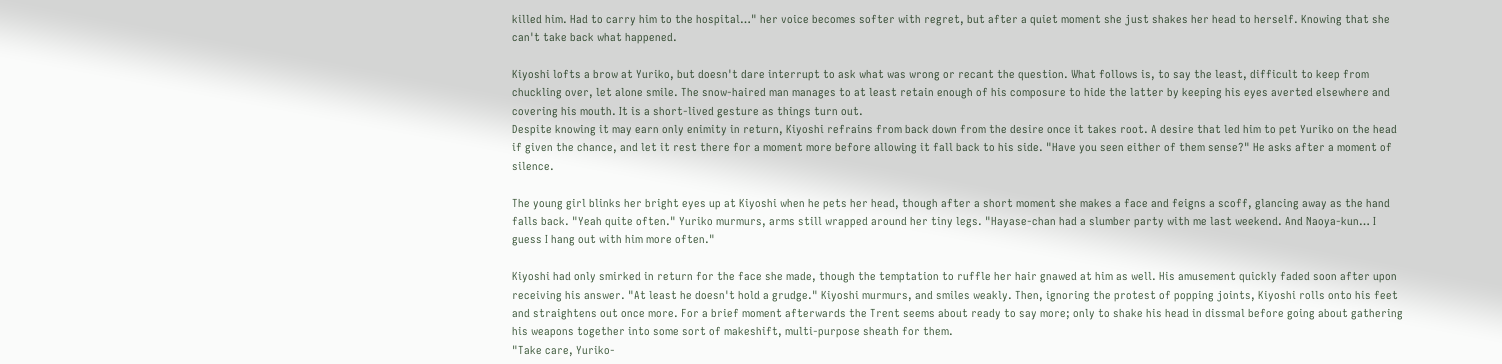killed him. Had to carry him to the hospital…" her voice becomes softer with regret, but after a quiet moment she just shakes her head to herself. Knowing that she can't take back what happened.

Kiyoshi lofts a brow at Yuriko, but doesn't dare interrupt to ask what was wrong or recant the question. What follows is, to say the least, difficult to keep from chuckling over, let alone smile. The snow-haired man manages to at least retain enough of his composure to hide the latter by keeping his eyes averted elsewhere and covering his mouth. It is a short-lived gesture as things turn out.
Despite knowing it may earn only enimity in return, Kiyoshi refrains from back down from the desire once it takes root. A desire that led him to pet Yuriko on the head if given the chance, and let it rest there for a moment more before allowing it fall back to his side. "Have you seen either of them sense?" He asks after a moment of silence.

The young girl blinks her bright eyes up at Kiyoshi when he pets her head, though after a short moment she makes a face and feigns a scoff, glancing away as the hand falls back. "Yeah quite often." Yuriko murmurs, arms still wrapped around her tiny legs. "Hayase-chan had a slumber party with me last weekend. And Naoya-kun… I guess I hang out with him more often."

Kiyoshi had only smirked in return for the face she made, though the temptation to ruffle her hair gnawed at him as well. His amusement quickly faded soon after upon receiving his answer. "At least he doesn't hold a grudge." Kiyoshi murmurs, and smiles weakly. Then, ignoring the protest of popping joints, Kiyoshi rolls onto his feet and straightens out once more. For a brief moment afterwards the Trent seems about ready to say more; only to shake his head in dissmal before going about gathering his weapons together into some sort of makeshift, multi-purpose sheath for them.
"Take care, Yuriko-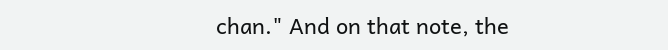chan." And on that note, the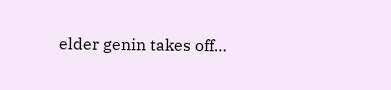elder genin takes off…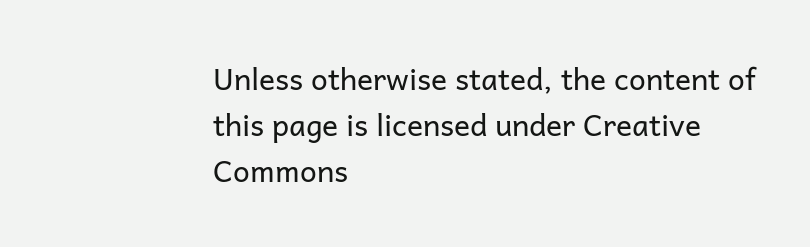Unless otherwise stated, the content of this page is licensed under Creative Commons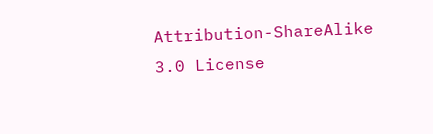Attribution-ShareAlike 3.0 License